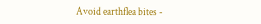Avoid earthflea bites -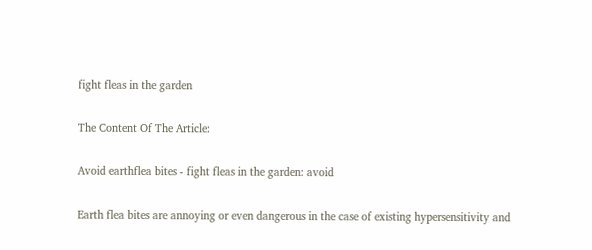fight fleas in the garden

The Content Of The Article:

Avoid earthflea bites - fight fleas in the garden: avoid

Earth flea bites are annoying or even dangerous in the case of existing hypersensitivity and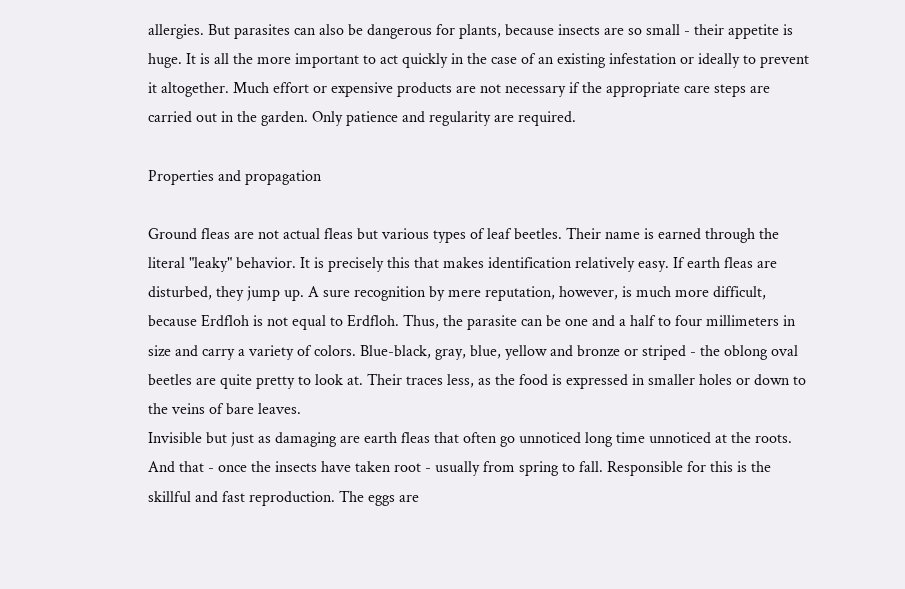allergies. But parasites can also be dangerous for plants, because insects are so small - their appetite is huge. It is all the more important to act quickly in the case of an existing infestation or ideally to prevent it altogether. Much effort or expensive products are not necessary if the appropriate care steps are carried out in the garden. Only patience and regularity are required.

Properties and propagation

Ground fleas are not actual fleas but various types of leaf beetles. Their name is earned through the literal "leaky" behavior. It is precisely this that makes identification relatively easy. If earth fleas are disturbed, they jump up. A sure recognition by mere reputation, however, is much more difficult, because Erdfloh is not equal to Erdfloh. Thus, the parasite can be one and a half to four millimeters in size and carry a variety of colors. Blue-black, gray, blue, yellow and bronze or striped - the oblong oval beetles are quite pretty to look at. Their traces less, as the food is expressed in smaller holes or down to the veins of bare leaves.
Invisible but just as damaging are earth fleas that often go unnoticed long time unnoticed at the roots. And that - once the insects have taken root - usually from spring to fall. Responsible for this is the skillful and fast reproduction. The eggs are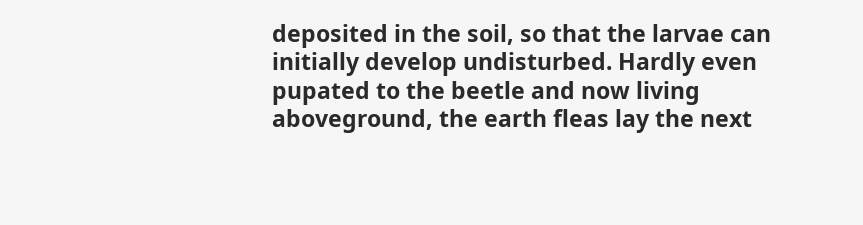deposited in the soil, so that the larvae can initially develop undisturbed. Hardly even pupated to the beetle and now living aboveground, the earth fleas lay the next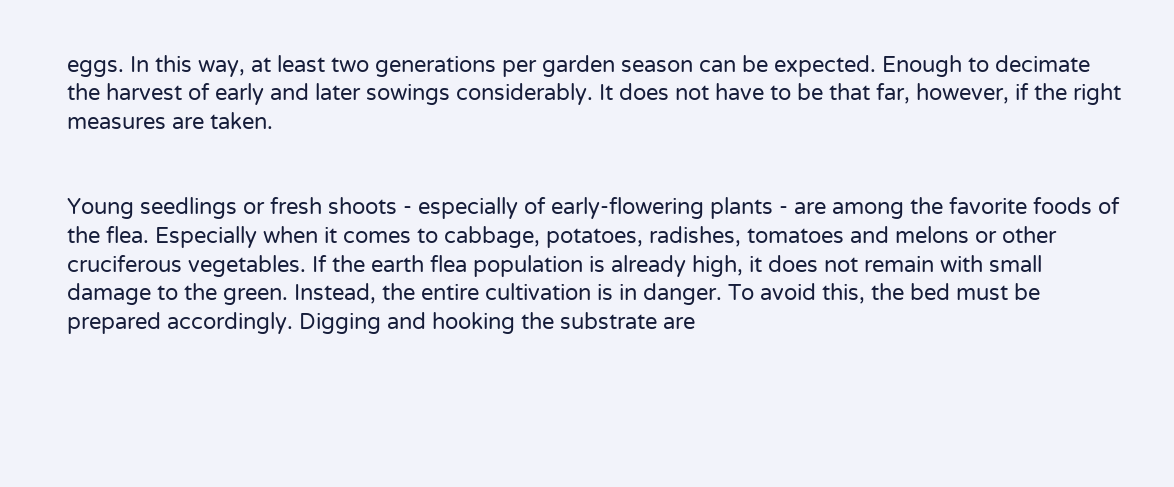eggs. In this way, at least two generations per garden season can be expected. Enough to decimate the harvest of early and later sowings considerably. It does not have to be that far, however, if the right measures are taken.


Young seedlings or fresh shoots - especially of early-flowering plants - are among the favorite foods of the flea. Especially when it comes to cabbage, potatoes, radishes, tomatoes and melons or other cruciferous vegetables. If the earth flea population is already high, it does not remain with small damage to the green. Instead, the entire cultivation is in danger. To avoid this, the bed must be prepared accordingly. Digging and hooking the substrate are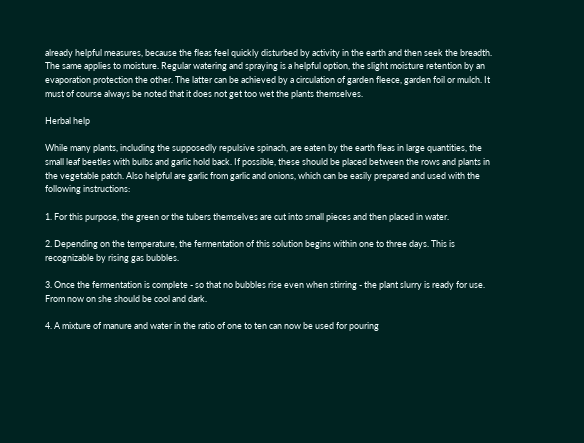already helpful measures, because the fleas feel quickly disturbed by activity in the earth and then seek the breadth. The same applies to moisture. Regular watering and spraying is a helpful option, the slight moisture retention by an evaporation protection the other. The latter can be achieved by a circulation of garden fleece, garden foil or mulch. It must of course always be noted that it does not get too wet the plants themselves.

Herbal help

While many plants, including the supposedly repulsive spinach, are eaten by the earth fleas in large quantities, the small leaf beetles with bulbs and garlic hold back. If possible, these should be placed between the rows and plants in the vegetable patch. Also helpful are garlic from garlic and onions, which can be easily prepared and used with the following instructions:

1. For this purpose, the green or the tubers themselves are cut into small pieces and then placed in water.

2. Depending on the temperature, the fermentation of this solution begins within one to three days. This is recognizable by rising gas bubbles.

3. Once the fermentation is complete - so that no bubbles rise even when stirring - the plant slurry is ready for use. From now on she should be cool and dark.

4. A mixture of manure and water in the ratio of one to ten can now be used for pouring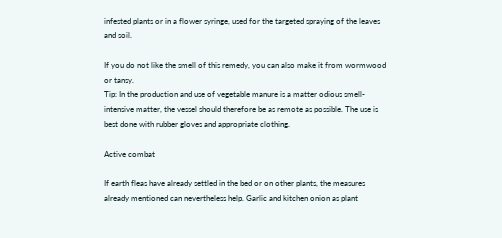infested plants or in a flower syringe, used for the targeted spraying of the leaves and soil.

If you do not like the smell of this remedy, you can also make it from wormwood or tansy.
Tip: In the production and use of vegetable manure is a matter odious smell-intensive matter, the vessel should therefore be as remote as possible. The use is best done with rubber gloves and appropriate clothing.

Active combat

If earth fleas have already settled in the bed or on other plants, the measures already mentioned can nevertheless help. Garlic and kitchen onion as plant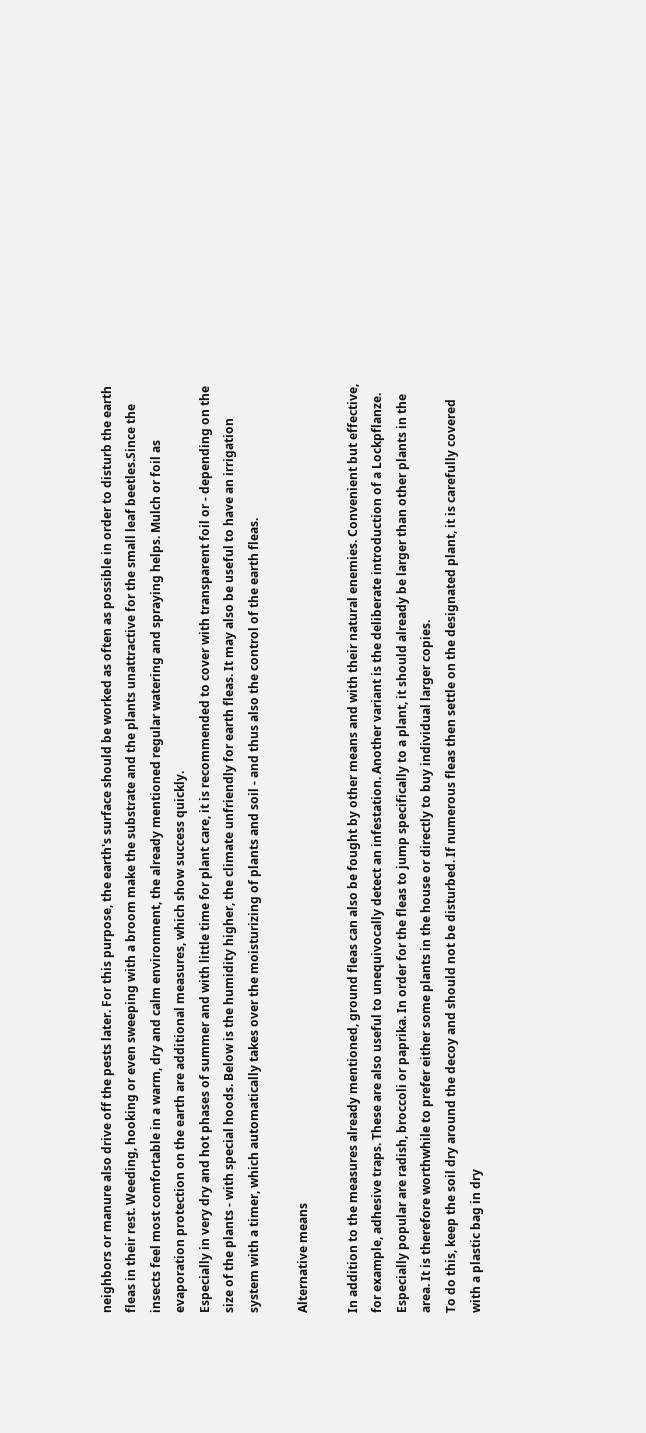neighbors or manure also drive off the pests later. For this purpose, the earth's surface should be worked as often as possible in order to disturb the earth fleas in their rest. Weeding, hooking or even sweeping with a broom make the substrate and the plants unattractive for the small leaf beetles.Since the insects feel most comfortable in a warm, dry and calm environment, the already mentioned regular watering and spraying helps. Mulch or foil as evaporation protection on the earth are additional measures, which show success quickly.
Especially in very dry and hot phases of summer and with little time for plant care, it is recommended to cover with transparent foil or - depending on the size of the plants - with special hoods. Below is the humidity higher, the climate unfriendly for earth fleas. It may also be useful to have an irrigation system with a timer, which automatically takes over the moisturizing of plants and soil - and thus also the control of the earth fleas.

Alternative means

In addition to the measures already mentioned, ground fleas can also be fought by other means and with their natural enemies. Convenient but effective, for example, adhesive traps. These are also useful to unequivocally detect an infestation. Another variant is the deliberate introduction of a Lockpflanze. Especially popular are radish, broccoli or paprika. In order for the fleas to jump specifically to a plant, it should already be larger than other plants in the area. It is therefore worthwhile to prefer either some plants in the house or directly to buy individual larger copies.
To do this, keep the soil dry around the decoy and should not be disturbed. If numerous fleas then settle on the designated plant, it is carefully covered with a plastic bag in dry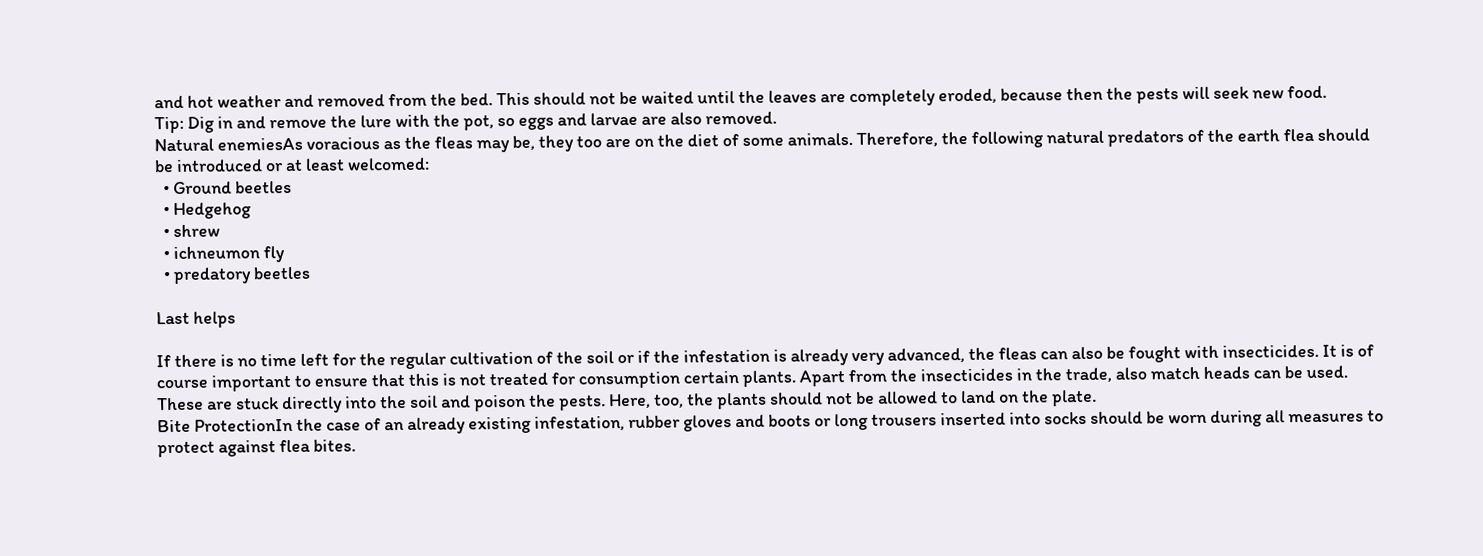and hot weather and removed from the bed. This should not be waited until the leaves are completely eroded, because then the pests will seek new food.
Tip: Dig in and remove the lure with the pot, so eggs and larvae are also removed.
Natural enemiesAs voracious as the fleas may be, they too are on the diet of some animals. Therefore, the following natural predators of the earth flea should be introduced or at least welcomed:
  • Ground beetles
  • Hedgehog
  • shrew
  • ichneumon fly
  • predatory beetles

Last helps

If there is no time left for the regular cultivation of the soil or if the infestation is already very advanced, the fleas can also be fought with insecticides. It is of course important to ensure that this is not treated for consumption certain plants. Apart from the insecticides in the trade, also match heads can be used. These are stuck directly into the soil and poison the pests. Here, too, the plants should not be allowed to land on the plate.
Bite ProtectionIn the case of an already existing infestation, rubber gloves and boots or long trousers inserted into socks should be worn during all measures to protect against flea bites.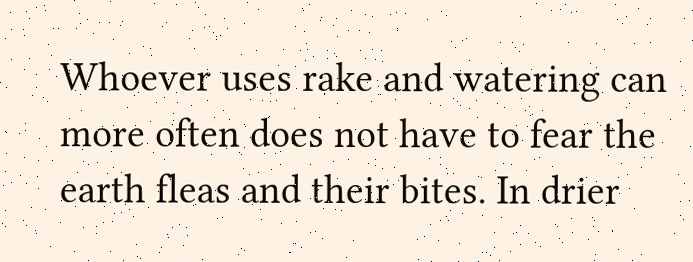Whoever uses rake and watering can more often does not have to fear the earth fleas and their bites. In drier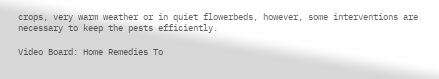crops, very warm weather or in quiet flowerbeds, however, some interventions are necessary to keep the pests efficiently.

Video Board: Home Remedies To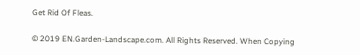Get Rid Of Fleas.

© 2019 EN.Garden-Landscape.com. All Rights Reserved. When Copying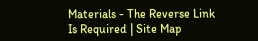Materials - The Reverse Link Is Required | Site Map